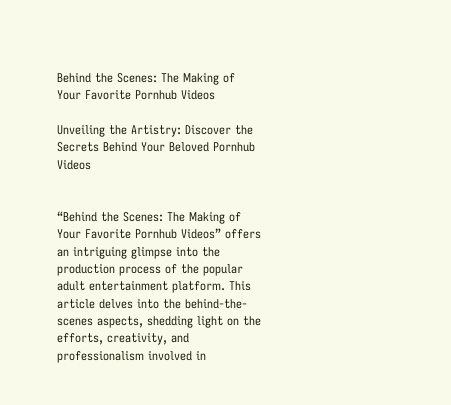Behind the Scenes: The Making of Your Favorite Pornhub Videos

Unveiling the Artistry: Discover the Secrets Behind Your Beloved Pornhub Videos


“Behind the Scenes: The Making of Your Favorite Pornhub Videos” offers an intriguing glimpse into the production process of the popular adult entertainment platform. This article delves into the behind-the-scenes aspects, shedding light on the efforts, creativity, and professionalism involved in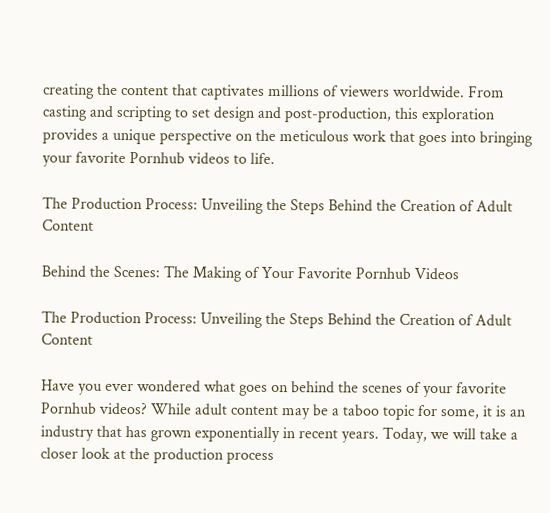creating the content that captivates millions of viewers worldwide. From casting and scripting to set design and post-production, this exploration provides a unique perspective on the meticulous work that goes into bringing your favorite Pornhub videos to life.

The Production Process: Unveiling the Steps Behind the Creation of Adult Content

Behind the Scenes: The Making of Your Favorite Pornhub Videos

The Production Process: Unveiling the Steps Behind the Creation of Adult Content

Have you ever wondered what goes on behind the scenes of your favorite Pornhub videos? While adult content may be a taboo topic for some, it is an industry that has grown exponentially in recent years. Today, we will take a closer look at the production process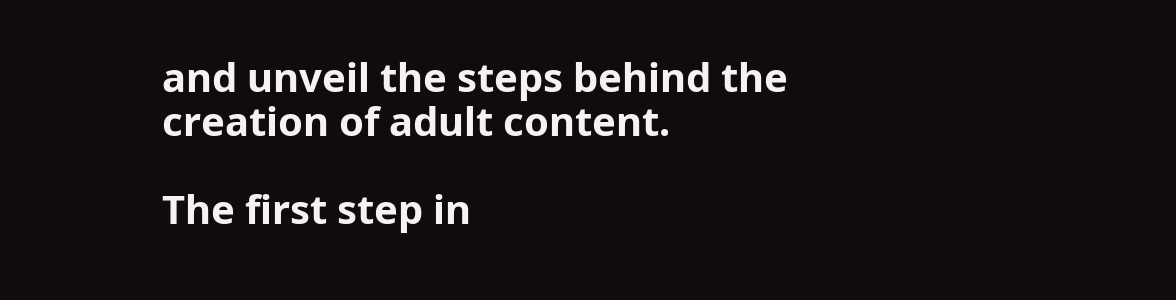and unveil the steps behind the creation of adult content.

The first step in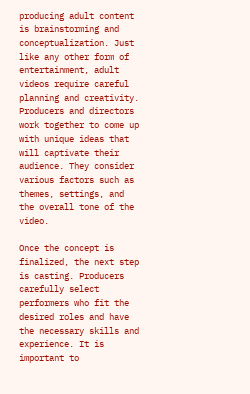producing adult content is brainstorming and conceptualization. Just like any other form of entertainment, adult videos require careful planning and creativity. Producers and directors work together to come up with unique ideas that will captivate their audience. They consider various factors such as themes, settings, and the overall tone of the video.

Once the concept is finalized, the next step is casting. Producers carefully select performers who fit the desired roles and have the necessary skills and experience. It is important to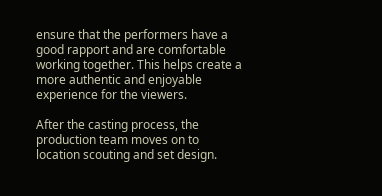ensure that the performers have a good rapport and are comfortable working together. This helps create a more authentic and enjoyable experience for the viewers.

After the casting process, the production team moves on to location scouting and set design.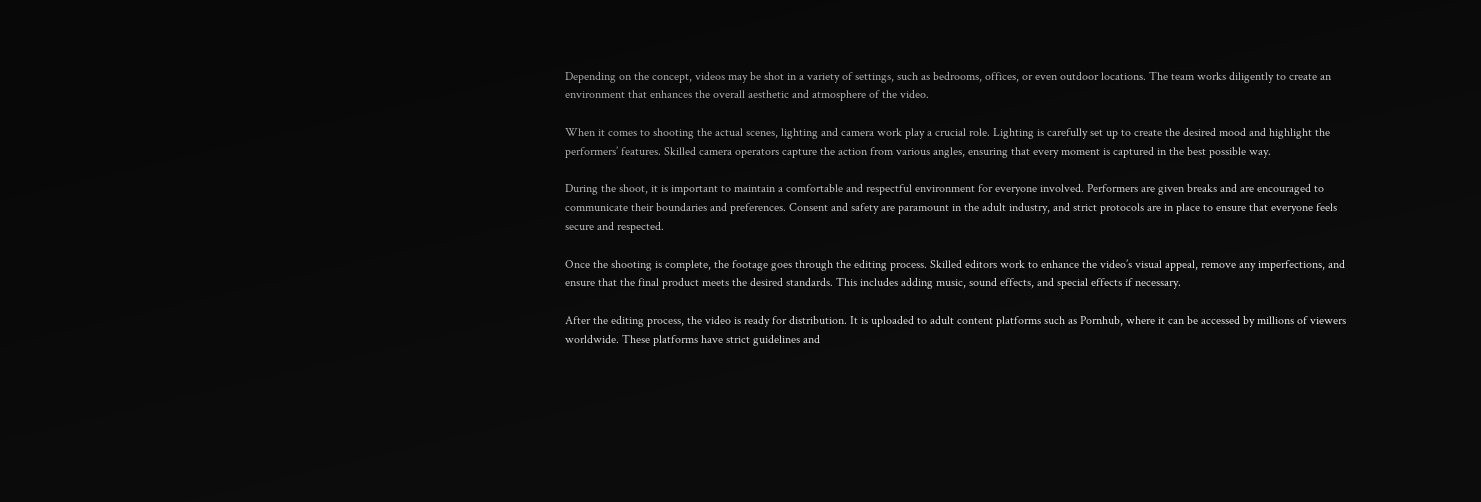Depending on the concept, videos may be shot in a variety of settings, such as bedrooms, offices, or even outdoor locations. The team works diligently to create an environment that enhances the overall aesthetic and atmosphere of the video.

When it comes to shooting the actual scenes, lighting and camera work play a crucial role. Lighting is carefully set up to create the desired mood and highlight the performers’ features. Skilled camera operators capture the action from various angles, ensuring that every moment is captured in the best possible way.

During the shoot, it is important to maintain a comfortable and respectful environment for everyone involved. Performers are given breaks and are encouraged to communicate their boundaries and preferences. Consent and safety are paramount in the adult industry, and strict protocols are in place to ensure that everyone feels secure and respected.

Once the shooting is complete, the footage goes through the editing process. Skilled editors work to enhance the video’s visual appeal, remove any imperfections, and ensure that the final product meets the desired standards. This includes adding music, sound effects, and special effects if necessary.

After the editing process, the video is ready for distribution. It is uploaded to adult content platforms such as Pornhub, where it can be accessed by millions of viewers worldwide. These platforms have strict guidelines and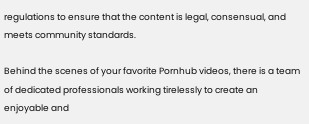regulations to ensure that the content is legal, consensual, and meets community standards.

Behind the scenes of your favorite Pornhub videos, there is a team of dedicated professionals working tirelessly to create an enjoyable and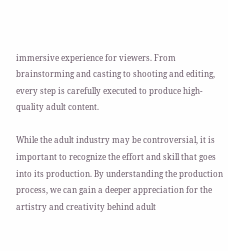immersive experience for viewers. From brainstorming and casting to shooting and editing, every step is carefully executed to produce high-quality adult content.

While the adult industry may be controversial, it is important to recognize the effort and skill that goes into its production. By understanding the production process, we can gain a deeper appreciation for the artistry and creativity behind adult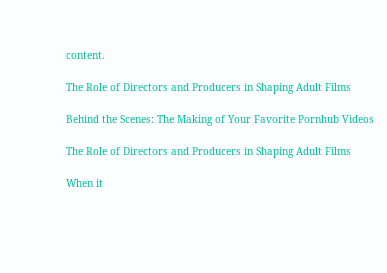content.

The Role of Directors and Producers in Shaping Adult Films

Behind the Scenes: The Making of Your Favorite Pornhub Videos

The Role of Directors and Producers in Shaping Adult Films

When it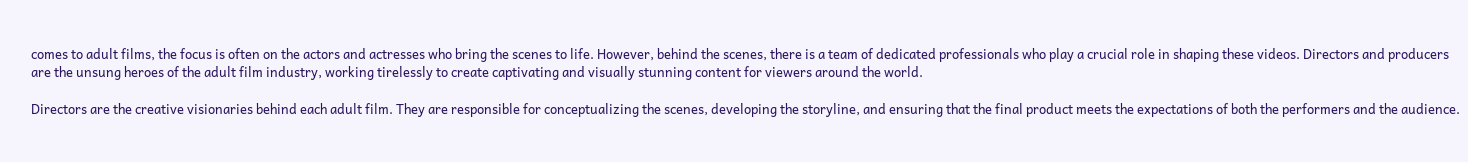comes to adult films, the focus is often on the actors and actresses who bring the scenes to life. However, behind the scenes, there is a team of dedicated professionals who play a crucial role in shaping these videos. Directors and producers are the unsung heroes of the adult film industry, working tirelessly to create captivating and visually stunning content for viewers around the world.

Directors are the creative visionaries behind each adult film. They are responsible for conceptualizing the scenes, developing the storyline, and ensuring that the final product meets the expectations of both the performers and the audience.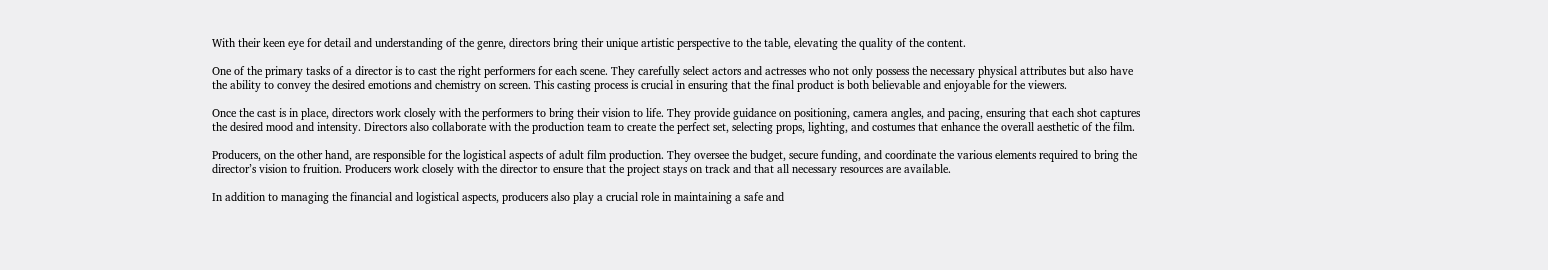With their keen eye for detail and understanding of the genre, directors bring their unique artistic perspective to the table, elevating the quality of the content.

One of the primary tasks of a director is to cast the right performers for each scene. They carefully select actors and actresses who not only possess the necessary physical attributes but also have the ability to convey the desired emotions and chemistry on screen. This casting process is crucial in ensuring that the final product is both believable and enjoyable for the viewers.

Once the cast is in place, directors work closely with the performers to bring their vision to life. They provide guidance on positioning, camera angles, and pacing, ensuring that each shot captures the desired mood and intensity. Directors also collaborate with the production team to create the perfect set, selecting props, lighting, and costumes that enhance the overall aesthetic of the film.

Producers, on the other hand, are responsible for the logistical aspects of adult film production. They oversee the budget, secure funding, and coordinate the various elements required to bring the director’s vision to fruition. Producers work closely with the director to ensure that the project stays on track and that all necessary resources are available.

In addition to managing the financial and logistical aspects, producers also play a crucial role in maintaining a safe and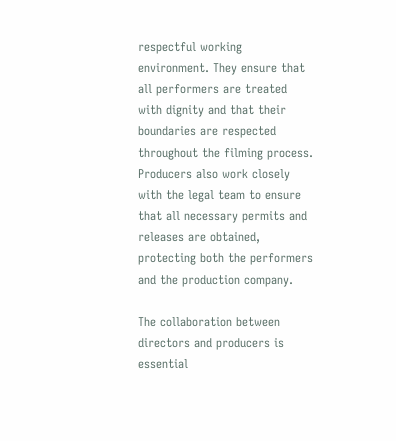respectful working environment. They ensure that all performers are treated with dignity and that their boundaries are respected throughout the filming process. Producers also work closely with the legal team to ensure that all necessary permits and releases are obtained, protecting both the performers and the production company.

The collaboration between directors and producers is essential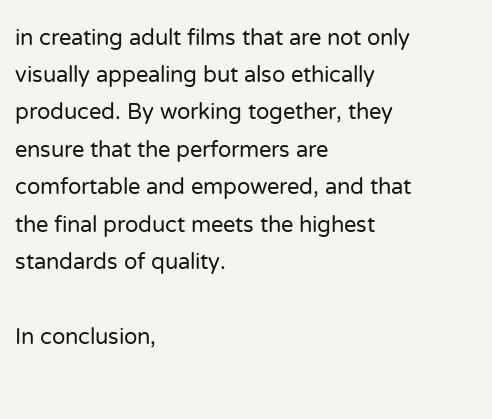in creating adult films that are not only visually appealing but also ethically produced. By working together, they ensure that the performers are comfortable and empowered, and that the final product meets the highest standards of quality.

In conclusion,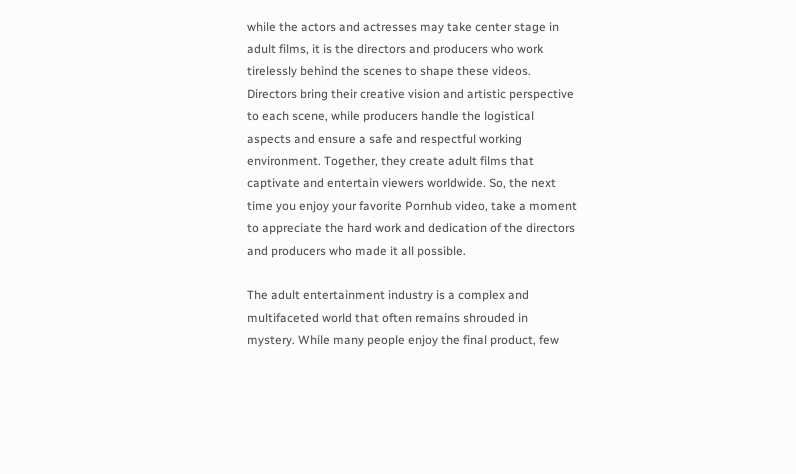while the actors and actresses may take center stage in adult films, it is the directors and producers who work tirelessly behind the scenes to shape these videos. Directors bring their creative vision and artistic perspective to each scene, while producers handle the logistical aspects and ensure a safe and respectful working environment. Together, they create adult films that captivate and entertain viewers worldwide. So, the next time you enjoy your favorite Pornhub video, take a moment to appreciate the hard work and dedication of the directors and producers who made it all possible.

The adult entertainment industry is a complex and multifaceted world that often remains shrouded in mystery. While many people enjoy the final product, few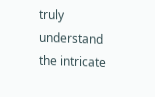truly understand the intricate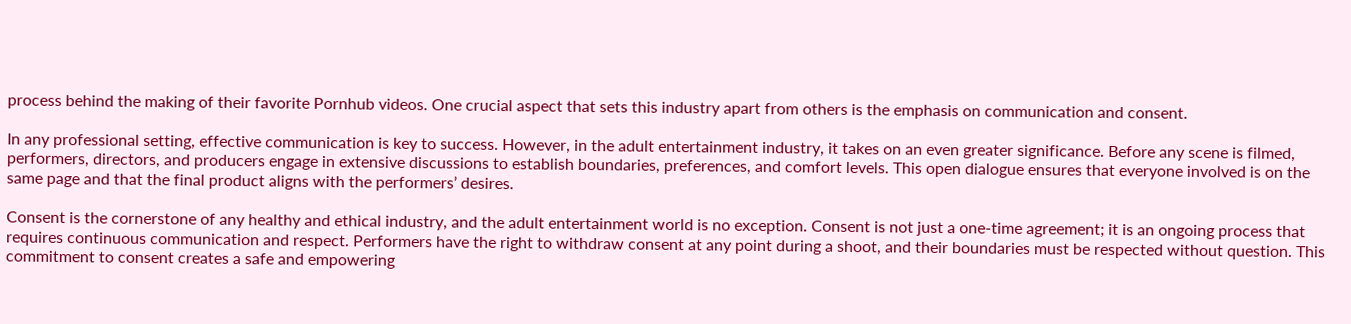process behind the making of their favorite Pornhub videos. One crucial aspect that sets this industry apart from others is the emphasis on communication and consent.

In any professional setting, effective communication is key to success. However, in the adult entertainment industry, it takes on an even greater significance. Before any scene is filmed, performers, directors, and producers engage in extensive discussions to establish boundaries, preferences, and comfort levels. This open dialogue ensures that everyone involved is on the same page and that the final product aligns with the performers’ desires.

Consent is the cornerstone of any healthy and ethical industry, and the adult entertainment world is no exception. Consent is not just a one-time agreement; it is an ongoing process that requires continuous communication and respect. Performers have the right to withdraw consent at any point during a shoot, and their boundaries must be respected without question. This commitment to consent creates a safe and empowering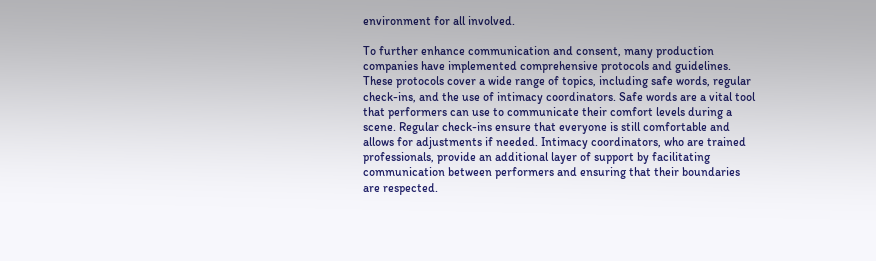environment for all involved.

To further enhance communication and consent, many production companies have implemented comprehensive protocols and guidelines. These protocols cover a wide range of topics, including safe words, regular check-ins, and the use of intimacy coordinators. Safe words are a vital tool that performers can use to communicate their comfort levels during a scene. Regular check-ins ensure that everyone is still comfortable and allows for adjustments if needed. Intimacy coordinators, who are trained professionals, provide an additional layer of support by facilitating communication between performers and ensuring that their boundaries are respected.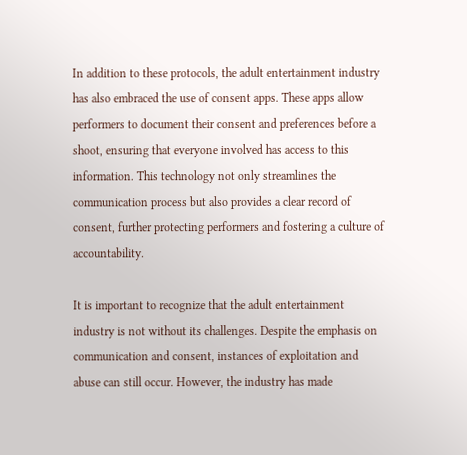In addition to these protocols, the adult entertainment industry has also embraced the use of consent apps. These apps allow performers to document their consent and preferences before a shoot, ensuring that everyone involved has access to this information. This technology not only streamlines the communication process but also provides a clear record of consent, further protecting performers and fostering a culture of accountability.

It is important to recognize that the adult entertainment industry is not without its challenges. Despite the emphasis on communication and consent, instances of exploitation and abuse can still occur. However, the industry has made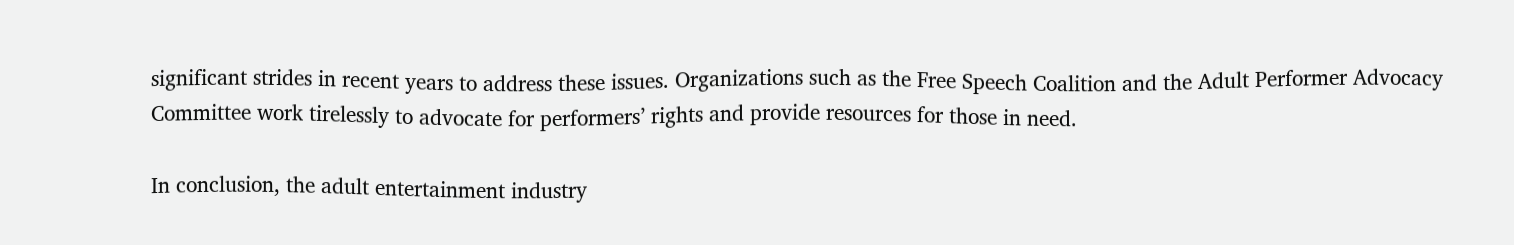significant strides in recent years to address these issues. Organizations such as the Free Speech Coalition and the Adult Performer Advocacy Committee work tirelessly to advocate for performers’ rights and provide resources for those in need.

In conclusion, the adult entertainment industry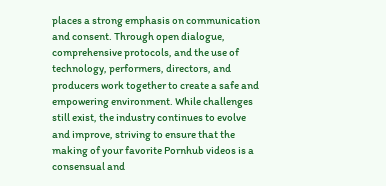places a strong emphasis on communication and consent. Through open dialogue, comprehensive protocols, and the use of technology, performers, directors, and producers work together to create a safe and empowering environment. While challenges still exist, the industry continues to evolve and improve, striving to ensure that the making of your favorite Pornhub videos is a consensual and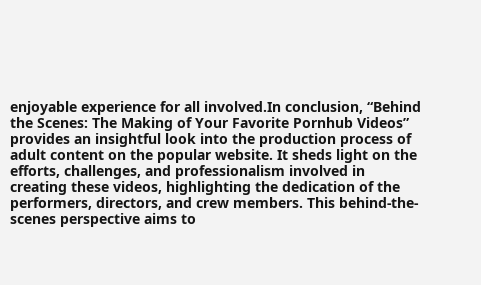enjoyable experience for all involved.In conclusion, “Behind the Scenes: The Making of Your Favorite Pornhub Videos” provides an insightful look into the production process of adult content on the popular website. It sheds light on the efforts, challenges, and professionalism involved in creating these videos, highlighting the dedication of the performers, directors, and crew members. This behind-the-scenes perspective aims to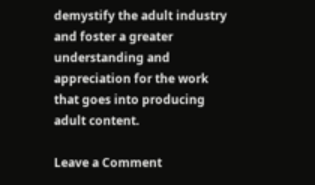demystify the adult industry and foster a greater understanding and appreciation for the work that goes into producing adult content.

Leave a Comment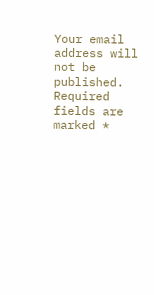Your email address will not be published. Required fields are marked *